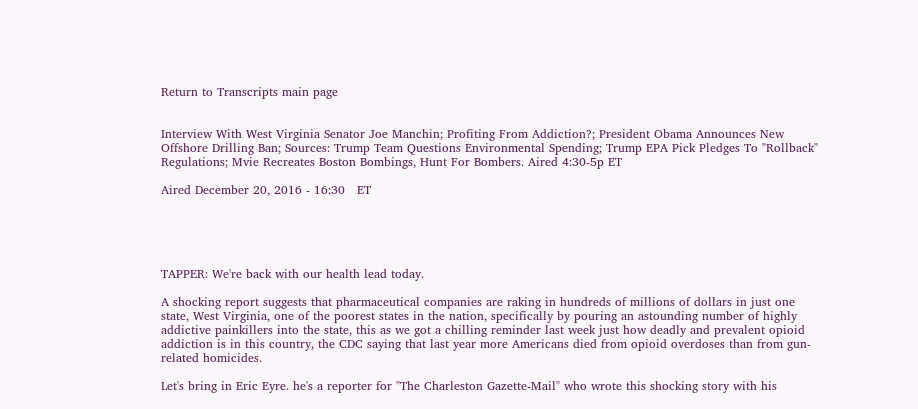Return to Transcripts main page


Interview With West Virginia Senator Joe Manchin; Profiting From Addiction?; President Obama Announces New Offshore Drilling Ban; Sources: Trump Team Questions Environmental Spending; Trump EPA Pick Pledges To "Rollback" Regulations; Mvie Recreates Boston Bombings, Hunt For Bombers. Aired 4:30-5p ET

Aired December 20, 2016 - 16:30   ET





TAPPER: We're back with our health lead today.

A shocking report suggests that pharmaceutical companies are raking in hundreds of millions of dollars in just one state, West Virginia, one of the poorest states in the nation, specifically by pouring an astounding number of highly addictive painkillers into the state, this as we got a chilling reminder last week just how deadly and prevalent opioid addiction is in this country, the CDC saying that last year more Americans died from opioid overdoses than from gun-related homicides.

Let's bring in Eric Eyre. he's a reporter for "The Charleston Gazette-Mail" who wrote this shocking story with his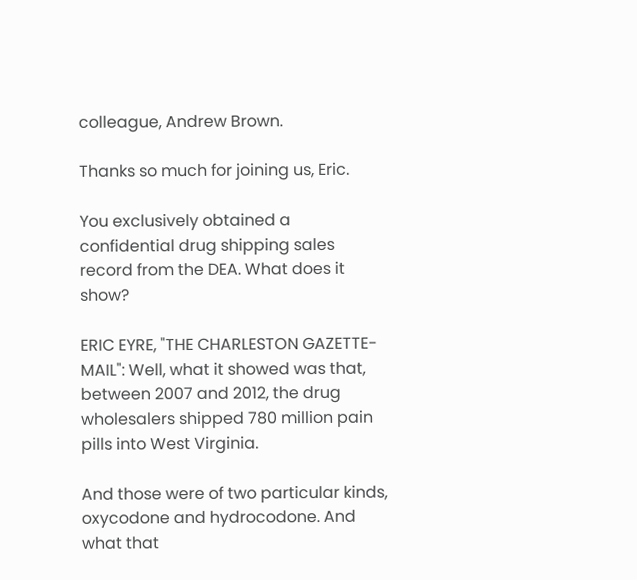colleague, Andrew Brown.

Thanks so much for joining us, Eric.

You exclusively obtained a confidential drug shipping sales record from the DEA. What does it show?

ERIC EYRE, "THE CHARLESTON GAZETTE-MAIL": Well, what it showed was that, between 2007 and 2012, the drug wholesalers shipped 780 million pain pills into West Virginia.

And those were of two particular kinds, oxycodone and hydrocodone. And what that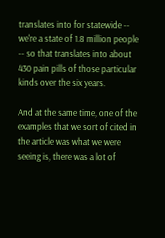translates into for statewide -- we're a state of 1.8 million people -- so that translates into about 430 pain pills of those particular kinds over the six years.

And at the same time, one of the examples that we sort of cited in the article was what we were seeing is, there was a lot of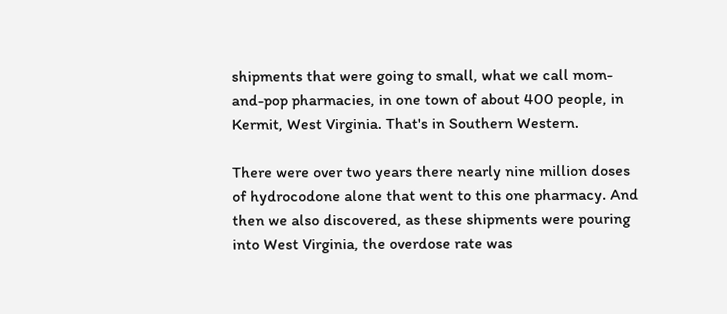shipments that were going to small, what we call mom-and-pop pharmacies, in one town of about 400 people, in Kermit, West Virginia. That's in Southern Western.

There were over two years there nearly nine million doses of hydrocodone alone that went to this one pharmacy. And then we also discovered, as these shipments were pouring into West Virginia, the overdose rate was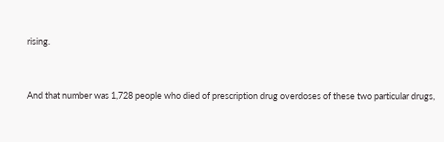rising.


And that number was 1,728 people who died of prescription drug overdoses of these two particular drugs,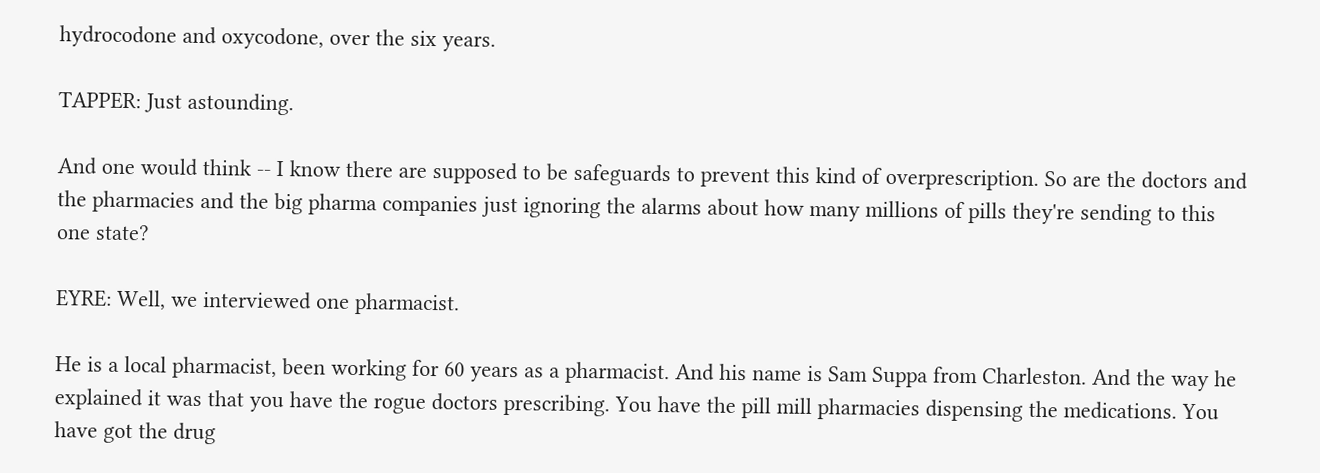hydrocodone and oxycodone, over the six years.

TAPPER: Just astounding.

And one would think -- I know there are supposed to be safeguards to prevent this kind of overprescription. So are the doctors and the pharmacies and the big pharma companies just ignoring the alarms about how many millions of pills they're sending to this one state?

EYRE: Well, we interviewed one pharmacist.

He is a local pharmacist, been working for 60 years as a pharmacist. And his name is Sam Suppa from Charleston. And the way he explained it was that you have the rogue doctors prescribing. You have the pill mill pharmacies dispensing the medications. You have got the drug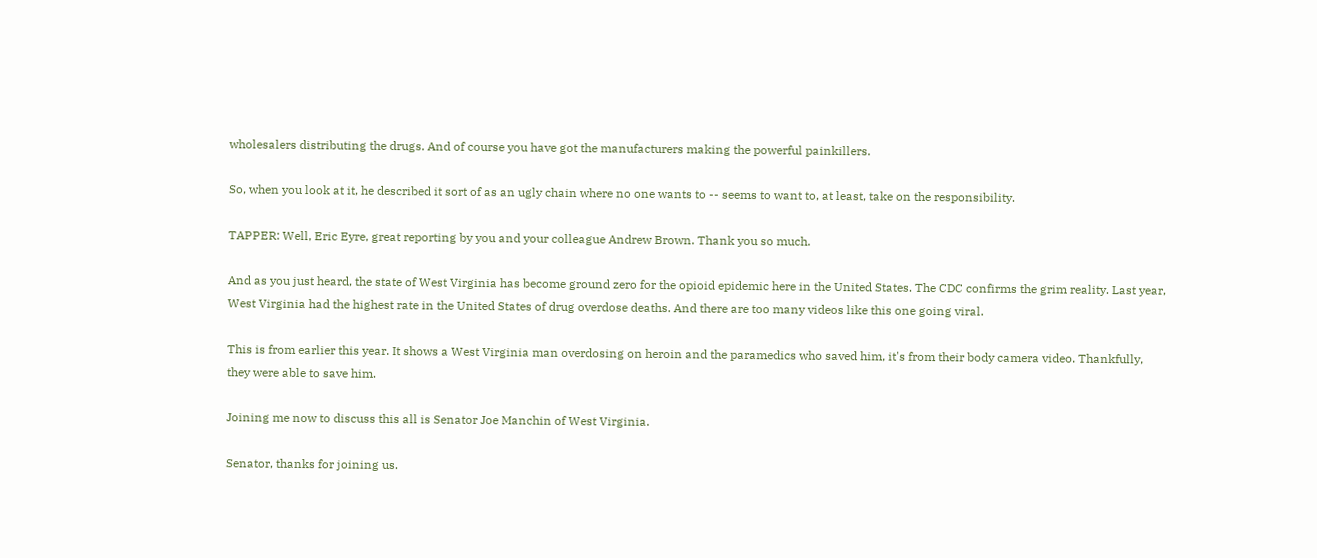wholesalers distributing the drugs. And of course you have got the manufacturers making the powerful painkillers.

So, when you look at it, he described it sort of as an ugly chain where no one wants to -- seems to want to, at least, take on the responsibility.

TAPPER: Well, Eric Eyre, great reporting by you and your colleague Andrew Brown. Thank you so much.

And as you just heard, the state of West Virginia has become ground zero for the opioid epidemic here in the United States. The CDC confirms the grim reality. Last year, West Virginia had the highest rate in the United States of drug overdose deaths. And there are too many videos like this one going viral.

This is from earlier this year. It shows a West Virginia man overdosing on heroin and the paramedics who saved him, it's from their body camera video. Thankfully, they were able to save him.

Joining me now to discuss this all is Senator Joe Manchin of West Virginia.

Senator, thanks for joining us.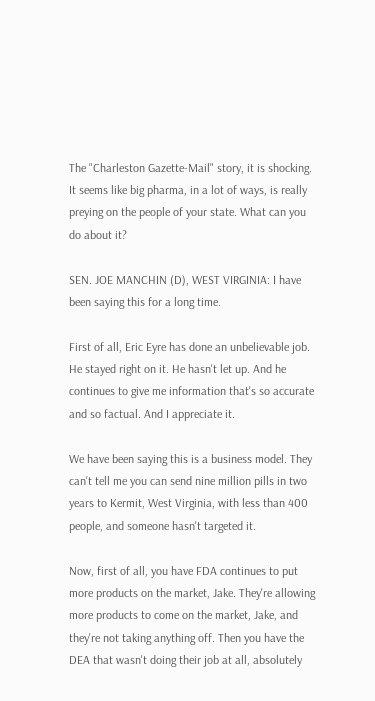The "Charleston Gazette-Mail" story, it is shocking. It seems like big pharma, in a lot of ways, is really preying on the people of your state. What can you do about it?

SEN. JOE MANCHIN (D), WEST VIRGINIA: I have been saying this for a long time.

First of all, Eric Eyre has done an unbelievable job. He stayed right on it. He hasn't let up. And he continues to give me information that's so accurate and so factual. And I appreciate it.

We have been saying this is a business model. They can't tell me you can send nine million pills in two years to Kermit, West Virginia, with less than 400 people, and someone hasn't targeted it.

Now, first of all, you have FDA continues to put more products on the market, Jake. They're allowing more products to come on the market, Jake, and they're not taking anything off. Then you have the DEA that wasn't doing their job at all, absolutely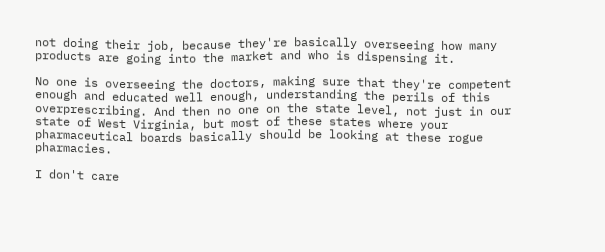not doing their job, because they're basically overseeing how many products are going into the market and who is dispensing it.

No one is overseeing the doctors, making sure that they're competent enough and educated well enough, understanding the perils of this overprescribing. And then no one on the state level, not just in our state of West Virginia, but most of these states where your pharmaceutical boards basically should be looking at these rogue pharmacies.

I don't care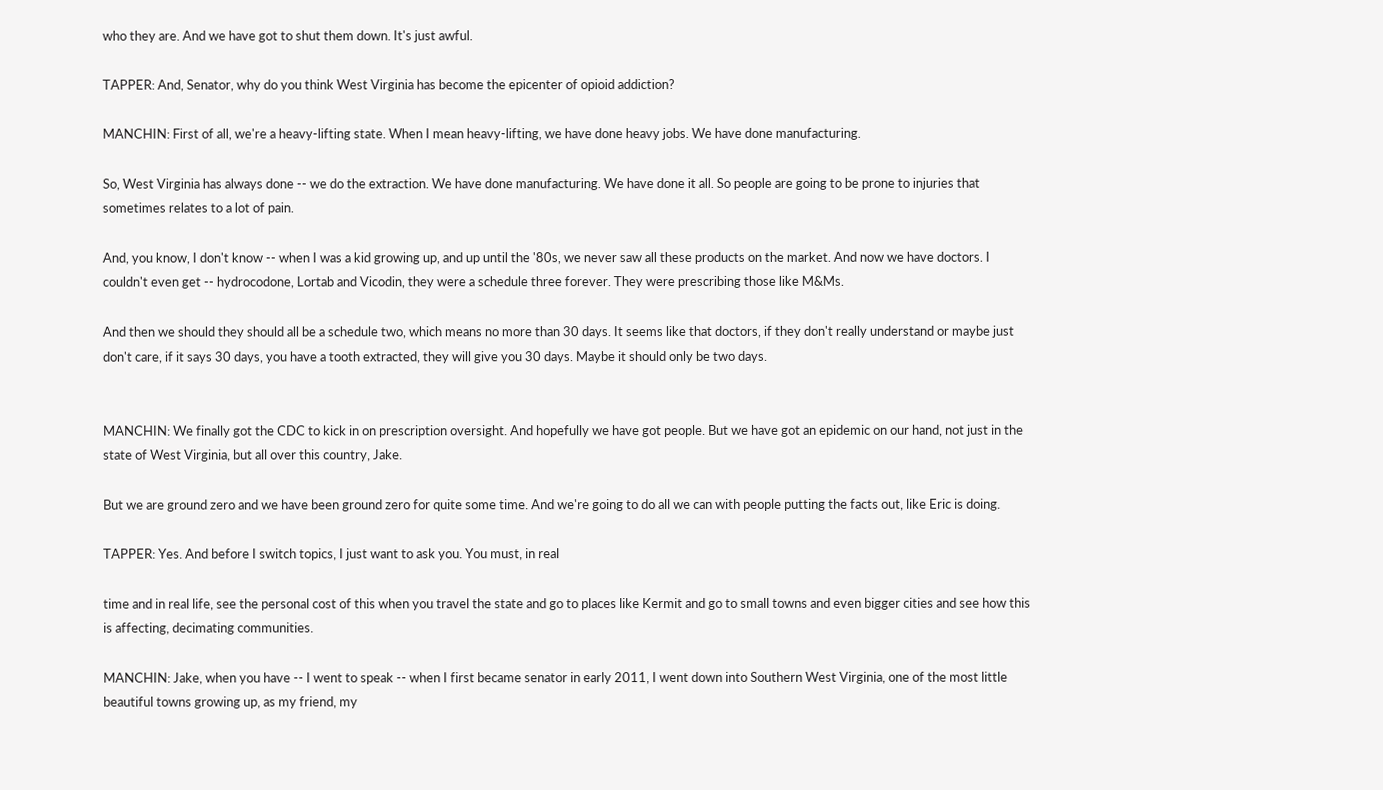who they are. And we have got to shut them down. It's just awful.

TAPPER: And, Senator, why do you think West Virginia has become the epicenter of opioid addiction?

MANCHIN: First of all, we're a heavy-lifting state. When I mean heavy-lifting, we have done heavy jobs. We have done manufacturing.

So, West Virginia has always done -- we do the extraction. We have done manufacturing. We have done it all. So people are going to be prone to injuries that sometimes relates to a lot of pain.

And, you know, I don't know -- when I was a kid growing up, and up until the '80s, we never saw all these products on the market. And now we have doctors. I couldn't even get -- hydrocodone, Lortab and Vicodin, they were a schedule three forever. They were prescribing those like M&Ms.

And then we should they should all be a schedule two, which means no more than 30 days. It seems like that doctors, if they don't really understand or maybe just don't care, if it says 30 days, you have a tooth extracted, they will give you 30 days. Maybe it should only be two days.


MANCHIN: We finally got the CDC to kick in on prescription oversight. And hopefully we have got people. But we have got an epidemic on our hand, not just in the state of West Virginia, but all over this country, Jake.

But we are ground zero and we have been ground zero for quite some time. And we're going to do all we can with people putting the facts out, like Eric is doing.

TAPPER: Yes. And before I switch topics, I just want to ask you. You must, in real

time and in real life, see the personal cost of this when you travel the state and go to places like Kermit and go to small towns and even bigger cities and see how this is affecting, decimating communities.

MANCHIN: Jake, when you have -- I went to speak -- when I first became senator in early 2011, I went down into Southern West Virginia, one of the most little beautiful towns growing up, as my friend, my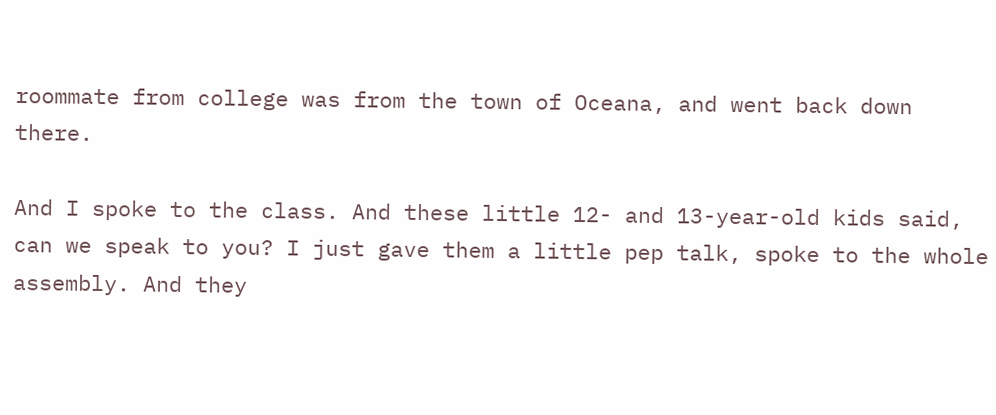roommate from college was from the town of Oceana, and went back down there.

And I spoke to the class. And these little 12- and 13-year-old kids said, can we speak to you? I just gave them a little pep talk, spoke to the whole assembly. And they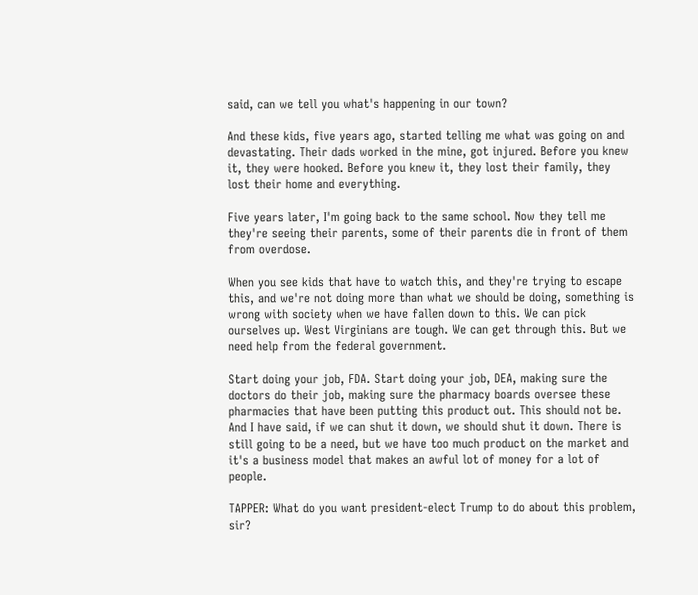said, can we tell you what's happening in our town?

And these kids, five years ago, started telling me what was going on and devastating. Their dads worked in the mine, got injured. Before you knew it, they were hooked. Before you knew it, they lost their family, they lost their home and everything.

Five years later, I'm going back to the same school. Now they tell me they're seeing their parents, some of their parents die in front of them from overdose.

When you see kids that have to watch this, and they're trying to escape this, and we're not doing more than what we should be doing, something is wrong with society when we have fallen down to this. We can pick ourselves up. West Virginians are tough. We can get through this. But we need help from the federal government.

Start doing your job, FDA. Start doing your job, DEA, making sure the doctors do their job, making sure the pharmacy boards oversee these pharmacies that have been putting this product out. This should not be. And I have said, if we can shut it down, we should shut it down. There is still going to be a need, but we have too much product on the market and it's a business model that makes an awful lot of money for a lot of people.

TAPPER: What do you want president-elect Trump to do about this problem, sir?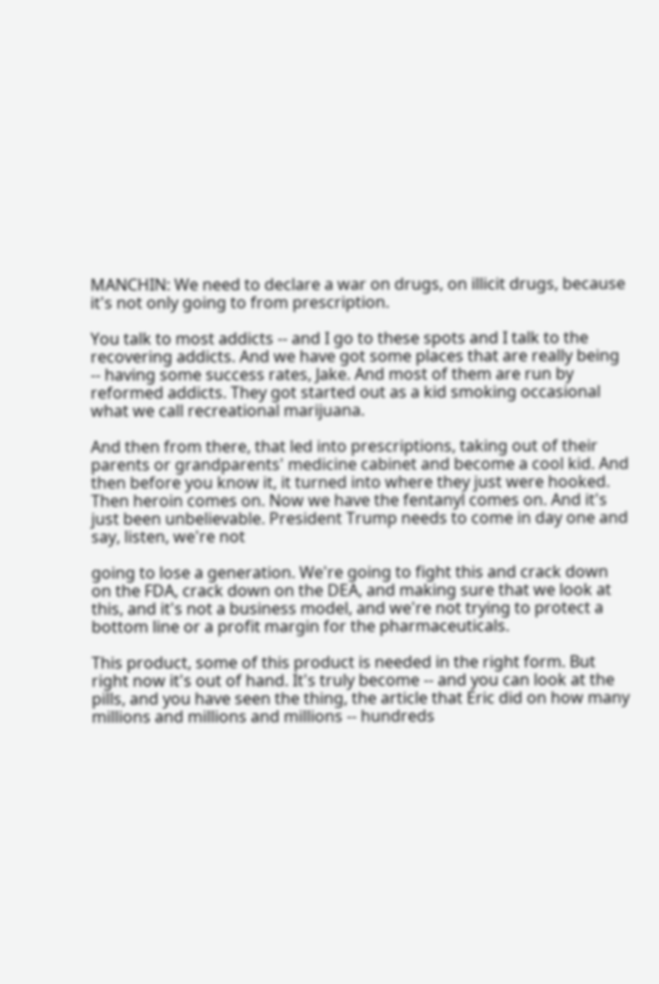MANCHIN: We need to declare a war on drugs, on illicit drugs, because it's not only going to from prescription.

You talk to most addicts -- and I go to these spots and I talk to the recovering addicts. And we have got some places that are really being -- having some success rates, Jake. And most of them are run by reformed addicts. They got started out as a kid smoking occasional what we call recreational marijuana.

And then from there, that led into prescriptions, taking out of their parents or grandparents' medicine cabinet and become a cool kid. And then before you know it, it turned into where they just were hooked. Then heroin comes on. Now we have the fentanyl comes on. And it's just been unbelievable. President Trump needs to come in day one and say, listen, we're not

going to lose a generation. We're going to fight this and crack down on the FDA, crack down on the DEA, and making sure that we look at this, and it's not a business model, and we're not trying to protect a bottom line or a profit margin for the pharmaceuticals.

This product, some of this product is needed in the right form. But right now it's out of hand. It's truly become -- and you can look at the pills, and you have seen the thing, the article that Eric did on how many millions and millions and millions -- hundreds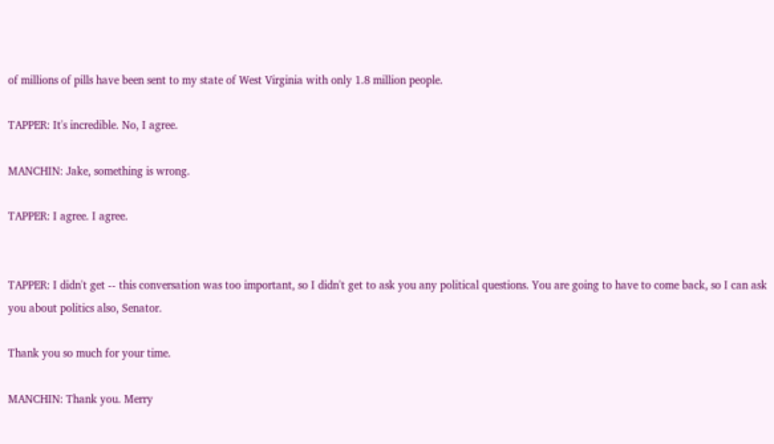of millions of pills have been sent to my state of West Virginia with only 1.8 million people.

TAPPER: It's incredible. No, I agree.

MANCHIN: Jake, something is wrong.

TAPPER: I agree. I agree.


TAPPER: I didn't get -- this conversation was too important, so I didn't get to ask you any political questions. You are going to have to come back, so I can ask you about politics also, Senator.

Thank you so much for your time.

MANCHIN: Thank you. Merry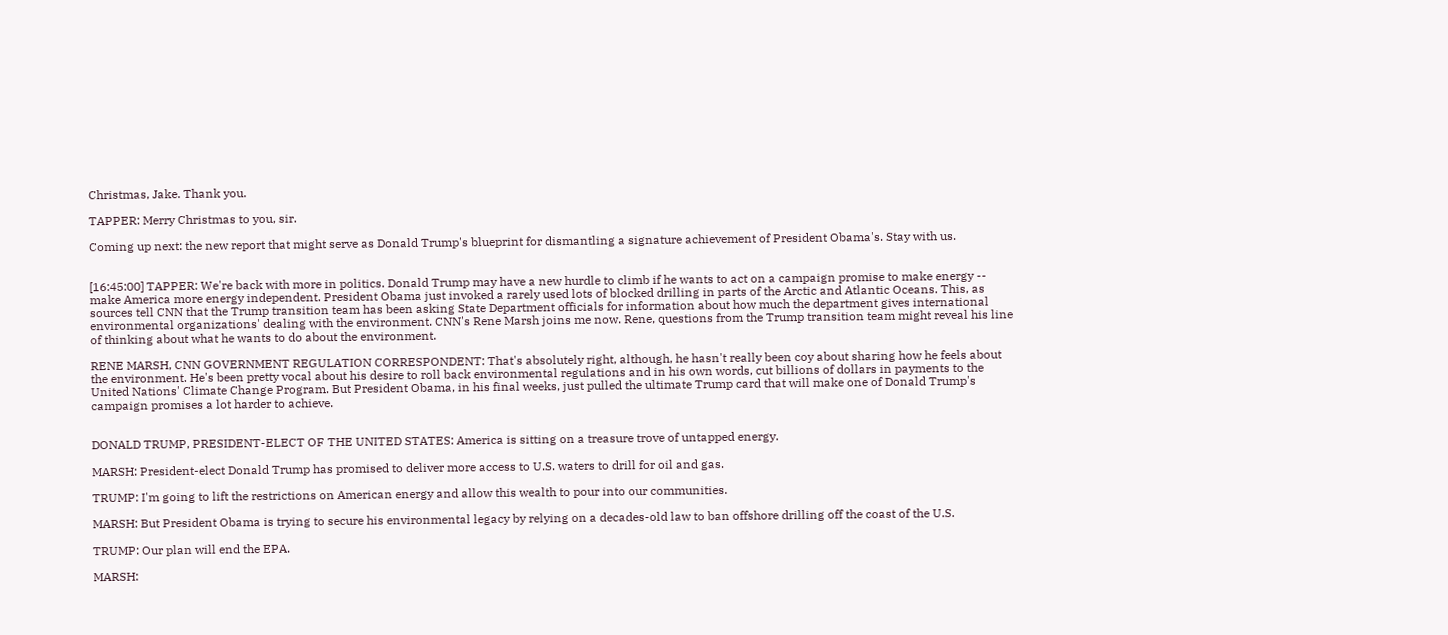Christmas, Jake. Thank you.

TAPPER: Merry Christmas to you, sir.

Coming up next: the new report that might serve as Donald Trump's blueprint for dismantling a signature achievement of President Obama's. Stay with us.


[16:45:00] TAPPER: We're back with more in politics. Donald Trump may have a new hurdle to climb if he wants to act on a campaign promise to make energy -- make America more energy independent. President Obama just invoked a rarely used lots of blocked drilling in parts of the Arctic and Atlantic Oceans. This, as sources tell CNN that the Trump transition team has been asking State Department officials for information about how much the department gives international environmental organizations' dealing with the environment. CNN's Rene Marsh joins me now. Rene, questions from the Trump transition team might reveal his line of thinking about what he wants to do about the environment.

RENE MARSH, CNN GOVERNMENT REGULATION CORRESPONDENT: That's absolutely right, although, he hasn't really been coy about sharing how he feels about the environment. He's been pretty vocal about his desire to roll back environmental regulations and in his own words, cut billions of dollars in payments to the United Nations' Climate Change Program. But President Obama, in his final weeks, just pulled the ultimate Trump card that will make one of Donald Trump's campaign promises a lot harder to achieve.


DONALD TRUMP, PRESIDENT-ELECT OF THE UNITED STATES: America is sitting on a treasure trove of untapped energy.

MARSH: President-elect Donald Trump has promised to deliver more access to U.S. waters to drill for oil and gas.

TRUMP: I'm going to lift the restrictions on American energy and allow this wealth to pour into our communities.

MARSH: But President Obama is trying to secure his environmental legacy by relying on a decades-old law to ban offshore drilling off the coast of the U.S.

TRUMP: Our plan will end the EPA.

MARSH: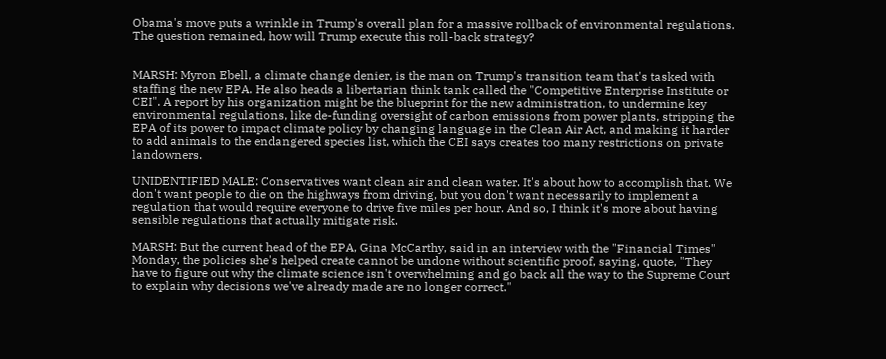Obama's move puts a wrinkle in Trump's overall plan for a massive rollback of environmental regulations. The question remained, how will Trump execute this roll-back strategy?


MARSH: Myron Ebell, a climate change denier, is the man on Trump's transition team that's tasked with staffing the new EPA. He also heads a libertarian think tank called the "Competitive Enterprise Institute or CEI". A report by his organization might be the blueprint for the new administration, to undermine key environmental regulations, like de-funding oversight of carbon emissions from power plants, stripping the EPA of its power to impact climate policy by changing language in the Clean Air Act, and making it harder to add animals to the endangered species list, which the CEI says creates too many restrictions on private landowners.

UNIDENTIFIED MALE: Conservatives want clean air and clean water. It's about how to accomplish that. We don't want people to die on the highways from driving, but you don't want necessarily to implement a regulation that would require everyone to drive five miles per hour. And so, I think it's more about having sensible regulations that actually mitigate risk.

MARSH: But the current head of the EPA, Gina McCarthy, said in an interview with the "Financial Times" Monday, the policies she's helped create cannot be undone without scientific proof, saying, quote, "They have to figure out why the climate science isn't overwhelming and go back all the way to the Supreme Court to explain why decisions we've already made are no longer correct."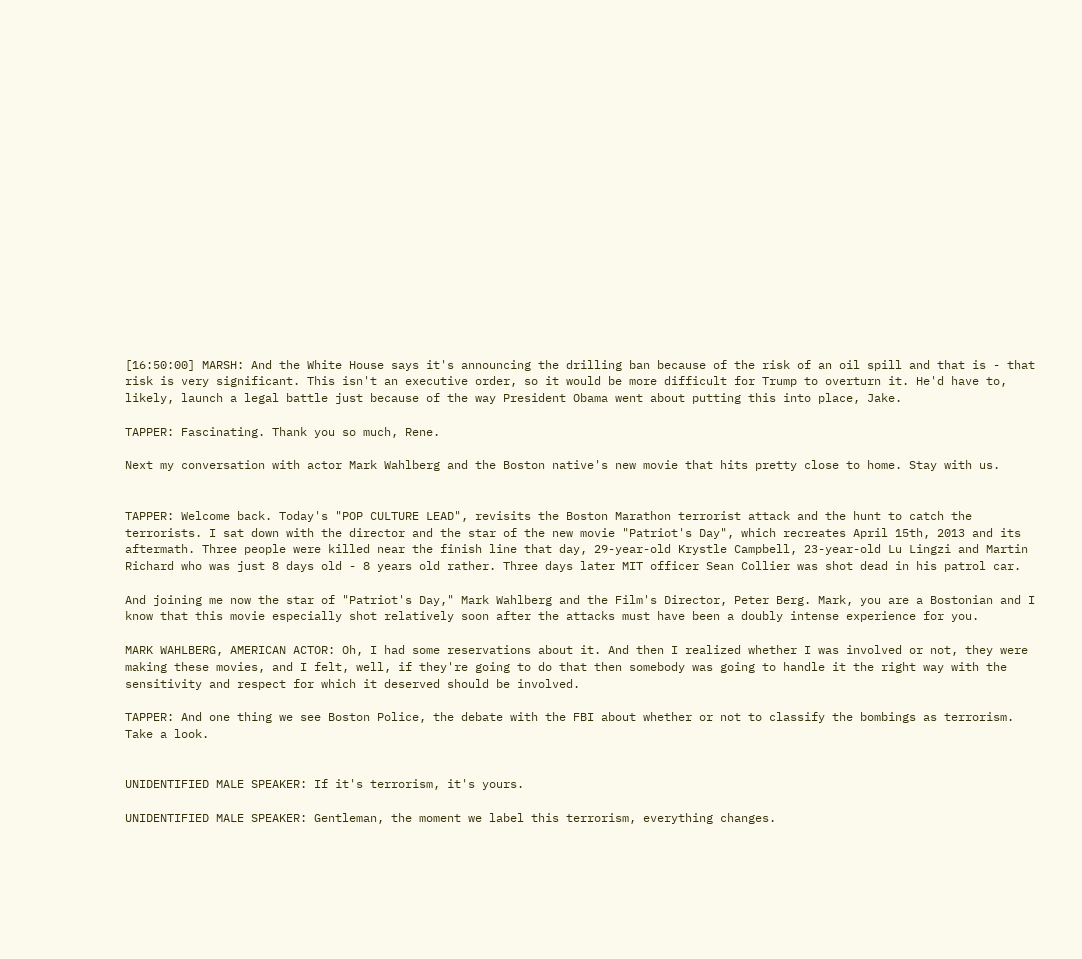[16:50:00] MARSH: And the White House says it's announcing the drilling ban because of the risk of an oil spill and that is - that risk is very significant. This isn't an executive order, so it would be more difficult for Trump to overturn it. He'd have to, likely, launch a legal battle just because of the way President Obama went about putting this into place, Jake.

TAPPER: Fascinating. Thank you so much, Rene.

Next my conversation with actor Mark Wahlberg and the Boston native's new movie that hits pretty close to home. Stay with us.


TAPPER: Welcome back. Today's "POP CULTURE LEAD", revisits the Boston Marathon terrorist attack and the hunt to catch the terrorists. I sat down with the director and the star of the new movie "Patriot's Day", which recreates April 15th, 2013 and its aftermath. Three people were killed near the finish line that day, 29-year-old Krystle Campbell, 23-year-old Lu Lingzi and Martin Richard who was just 8 days old - 8 years old rather. Three days later MIT officer Sean Collier was shot dead in his patrol car.

And joining me now the star of "Patriot's Day," Mark Wahlberg and the Film's Director, Peter Berg. Mark, you are a Bostonian and I know that this movie especially shot relatively soon after the attacks must have been a doubly intense experience for you.

MARK WAHLBERG, AMERICAN ACTOR: Oh, I had some reservations about it. And then I realized whether I was involved or not, they were making these movies, and I felt, well, if they're going to do that then somebody was going to handle it the right way with the sensitivity and respect for which it deserved should be involved.

TAPPER: And one thing we see Boston Police, the debate with the FBI about whether or not to classify the bombings as terrorism. Take a look.


UNIDENTIFIED MALE SPEAKER: If it's terrorism, it's yours.

UNIDENTIFIED MALE SPEAKER: Gentleman, the moment we label this terrorism, everything changes.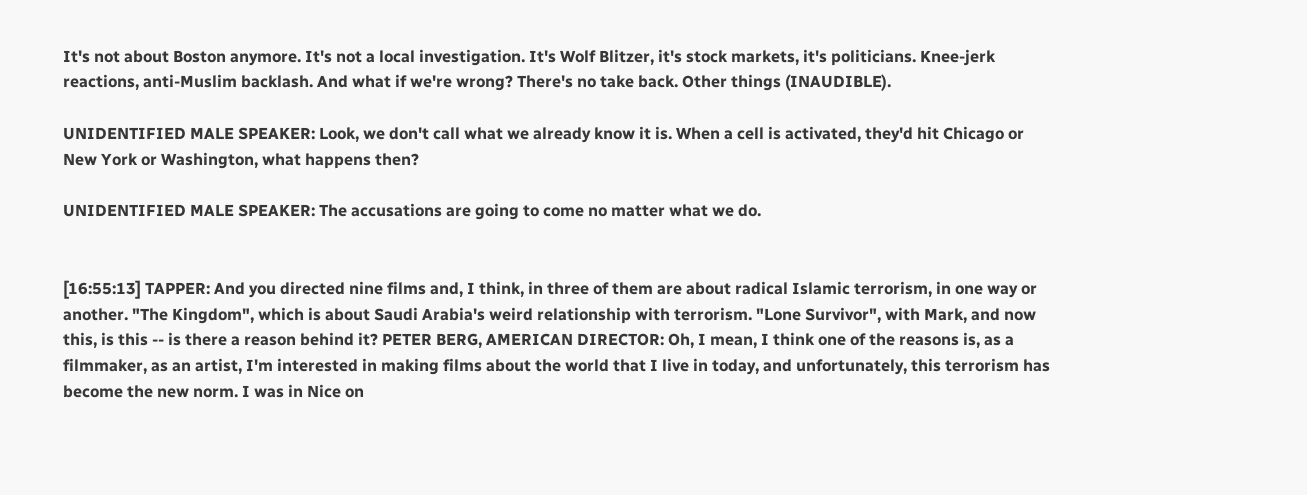It's not about Boston anymore. It's not a local investigation. It's Wolf Blitzer, it's stock markets, it's politicians. Knee-jerk reactions, anti-Muslim backlash. And what if we're wrong? There's no take back. Other things (INAUDIBLE).

UNIDENTIFIED MALE SPEAKER: Look, we don't call what we already know it is. When a cell is activated, they'd hit Chicago or New York or Washington, what happens then?

UNIDENTIFIED MALE SPEAKER: The accusations are going to come no matter what we do.


[16:55:13] TAPPER: And you directed nine films and, I think, in three of them are about radical Islamic terrorism, in one way or another. "The Kingdom", which is about Saudi Arabia's weird relationship with terrorism. "Lone Survivor", with Mark, and now this, is this -- is there a reason behind it? PETER BERG, AMERICAN DIRECTOR: Oh, I mean, I think one of the reasons is, as a filmmaker, as an artist, I'm interested in making films about the world that I live in today, and unfortunately, this terrorism has become the new norm. I was in Nice on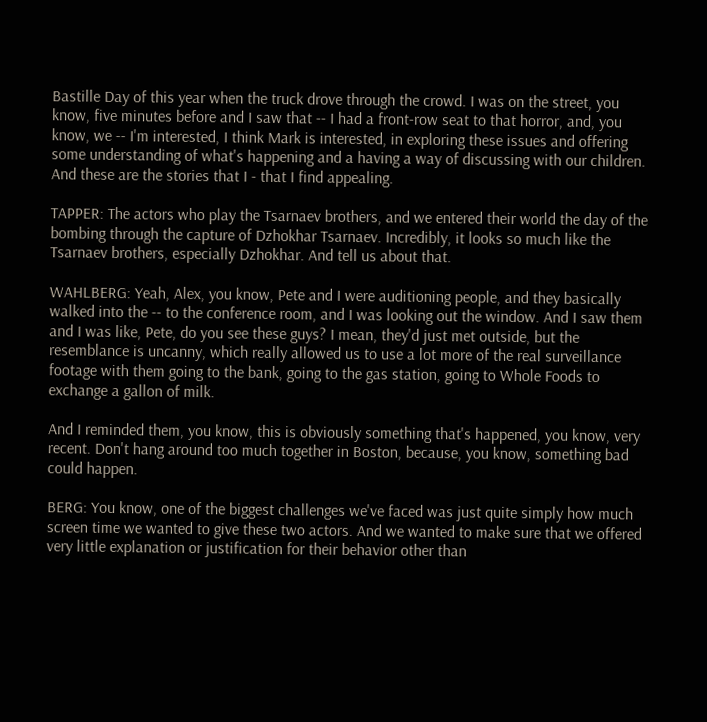Bastille Day of this year when the truck drove through the crowd. I was on the street, you know, five minutes before and I saw that -- I had a front-row seat to that horror, and, you know, we -- I'm interested, I think Mark is interested, in exploring these issues and offering some understanding of what's happening and a having a way of discussing with our children. And these are the stories that I - that I find appealing.

TAPPER: The actors who play the Tsarnaev brothers, and we entered their world the day of the bombing through the capture of Dzhokhar Tsarnaev. Incredibly, it looks so much like the Tsarnaev brothers, especially Dzhokhar. And tell us about that.

WAHLBERG: Yeah, Alex, you know, Pete and I were auditioning people, and they basically walked into the -- to the conference room, and I was looking out the window. And I saw them and I was like, Pete, do you see these guys? I mean, they'd just met outside, but the resemblance is uncanny, which really allowed us to use a lot more of the real surveillance footage with them going to the bank, going to the gas station, going to Whole Foods to exchange a gallon of milk.

And I reminded them, you know, this is obviously something that's happened, you know, very recent. Don't hang around too much together in Boston, because, you know, something bad could happen.

BERG: You know, one of the biggest challenges we've faced was just quite simply how much screen time we wanted to give these two actors. And we wanted to make sure that we offered very little explanation or justification for their behavior other than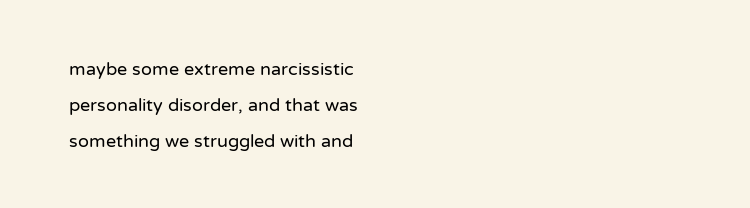maybe some extreme narcissistic personality disorder, and that was something we struggled with and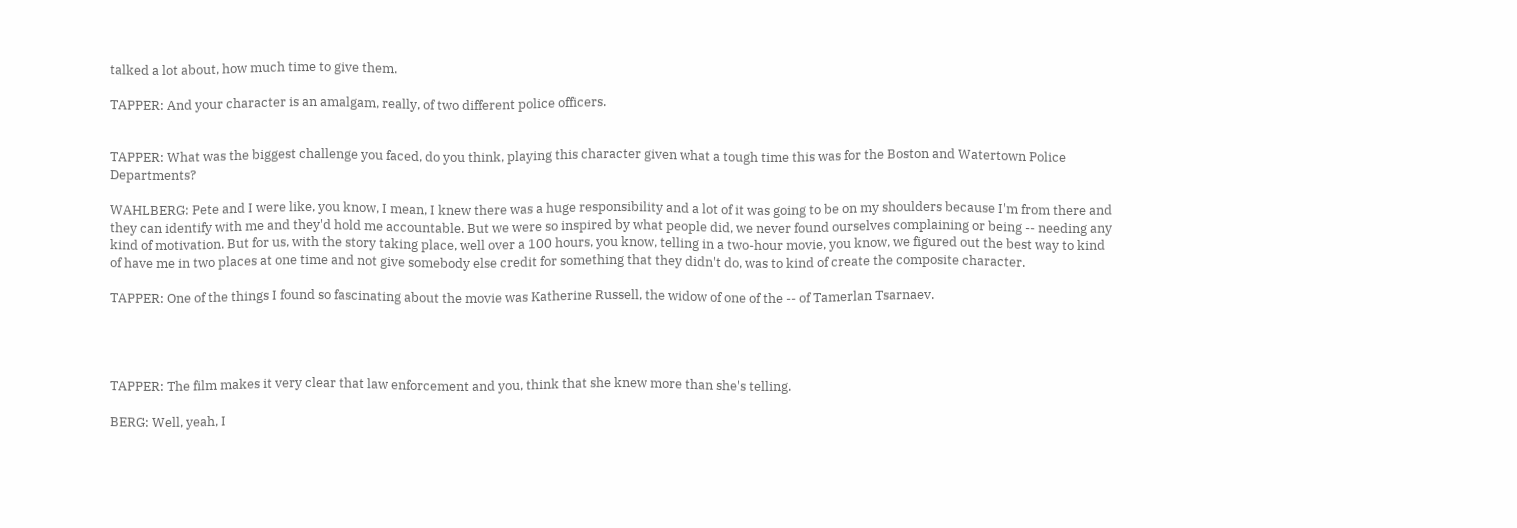talked a lot about, how much time to give them.

TAPPER: And your character is an amalgam, really, of two different police officers.


TAPPER: What was the biggest challenge you faced, do you think, playing this character given what a tough time this was for the Boston and Watertown Police Departments?

WAHLBERG: Pete and I were like, you know, I mean, I knew there was a huge responsibility and a lot of it was going to be on my shoulders because I'm from there and they can identify with me and they'd hold me accountable. But we were so inspired by what people did, we never found ourselves complaining or being -- needing any kind of motivation. But for us, with the story taking place, well over a 100 hours, you know, telling in a two-hour movie, you know, we figured out the best way to kind of have me in two places at one time and not give somebody else credit for something that they didn't do, was to kind of create the composite character.

TAPPER: One of the things I found so fascinating about the movie was Katherine Russell, the widow of one of the -- of Tamerlan Tsarnaev.




TAPPER: The film makes it very clear that law enforcement and you, think that she knew more than she's telling.

BERG: Well, yeah, I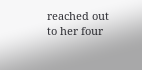reached out to her four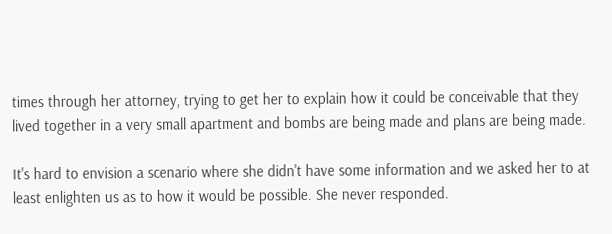times through her attorney, trying to get her to explain how it could be conceivable that they lived together in a very small apartment and bombs are being made and plans are being made.

It's hard to envision a scenario where she didn't have some information and we asked her to at least enlighten us as to how it would be possible. She never responded.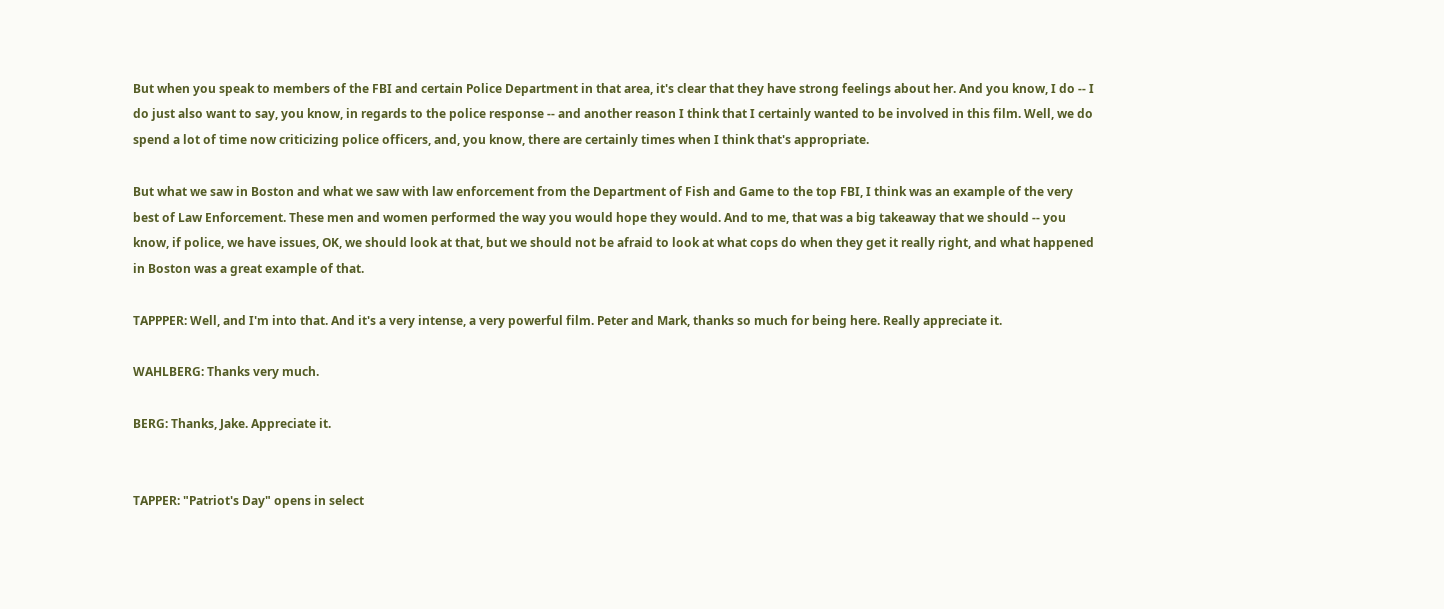But when you speak to members of the FBI and certain Police Department in that area, it's clear that they have strong feelings about her. And you know, I do -- I do just also want to say, you know, in regards to the police response -- and another reason I think that I certainly wanted to be involved in this film. Well, we do spend a lot of time now criticizing police officers, and, you know, there are certainly times when I think that's appropriate.

But what we saw in Boston and what we saw with law enforcement from the Department of Fish and Game to the top FBI, I think was an example of the very best of Law Enforcement. These men and women performed the way you would hope they would. And to me, that was a big takeaway that we should -- you know, if police, we have issues, OK, we should look at that, but we should not be afraid to look at what cops do when they get it really right, and what happened in Boston was a great example of that.

TAPPPER: Well, and I'm into that. And it's a very intense, a very powerful film. Peter and Mark, thanks so much for being here. Really appreciate it.

WAHLBERG: Thanks very much.

BERG: Thanks, Jake. Appreciate it.


TAPPER: "Patriot's Day" opens in select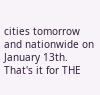cities tomorrow and nationwide on January 13th. That's it for THE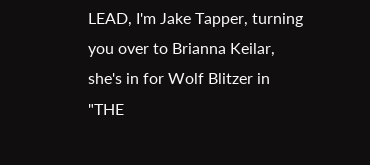LEAD, I'm Jake Tapper, turning you over to Brianna Keilar, she's in for Wolf Blitzer in "THE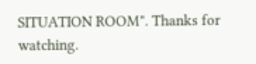SITUATION ROOM". Thanks for watching.